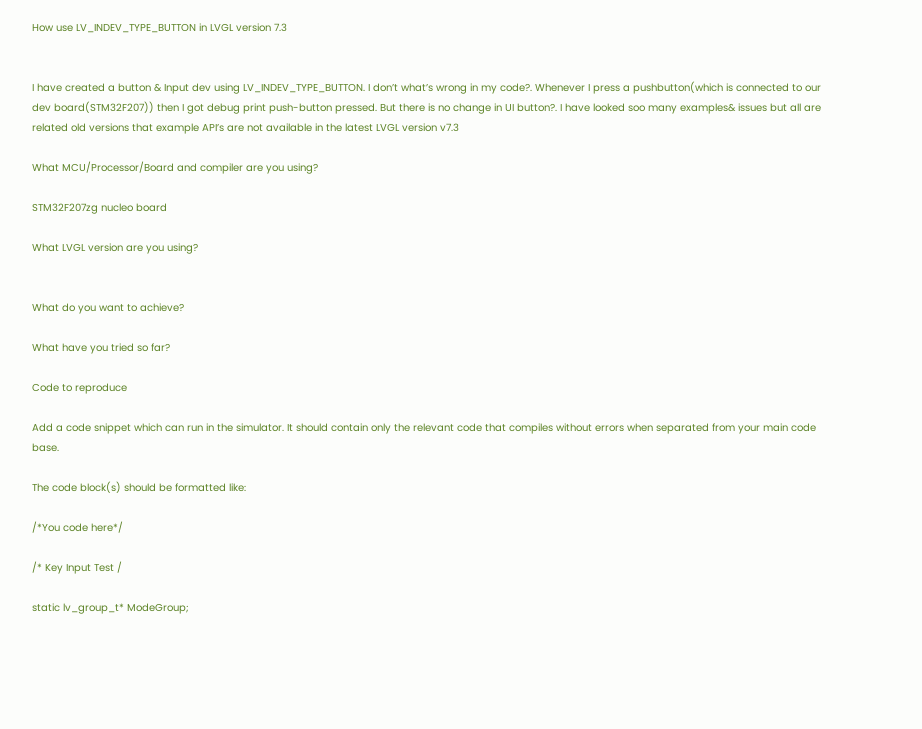How use LV_INDEV_TYPE_BUTTON in LVGL version 7.3


I have created a button & Input dev using LV_INDEV_TYPE_BUTTON. I don’t what’s wrong in my code?. Whenever I press a pushbutton(which is connected to our dev board(STM32F207)) then I got debug print push-button pressed. But there is no change in UI button?. I have looked soo many examples& issues but all are related old versions that example API’s are not available in the latest LVGL version v7.3

What MCU/Processor/Board and compiler are you using?

STM32F207zg nucleo board

What LVGL version are you using?


What do you want to achieve?

What have you tried so far?

Code to reproduce

Add a code snippet which can run in the simulator. It should contain only the relevant code that compiles without errors when separated from your main code base.

The code block(s) should be formatted like:

/*You code here*/

/* Key Input Test /

static lv_group_t* ModeGroup;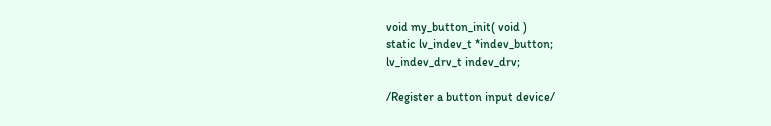void my_button_init( void )
static lv_indev_t *indev_button;
lv_indev_drv_t indev_drv;

/Register a button input device/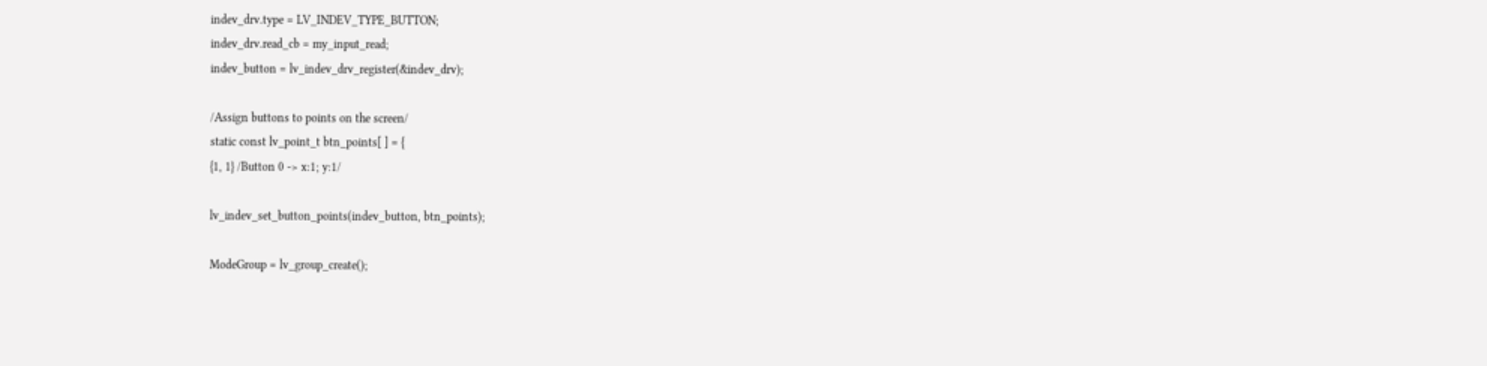indev_drv.type = LV_INDEV_TYPE_BUTTON;
indev_drv.read_cb = my_input_read;
indev_button = lv_indev_drv_register(&indev_drv);

/Assign buttons to points on the screen/
static const lv_point_t btn_points[ ] = {
{1, 1} /Button 0 -> x:1; y:1/

lv_indev_set_button_points(indev_button, btn_points);

ModeGroup = lv_group_create();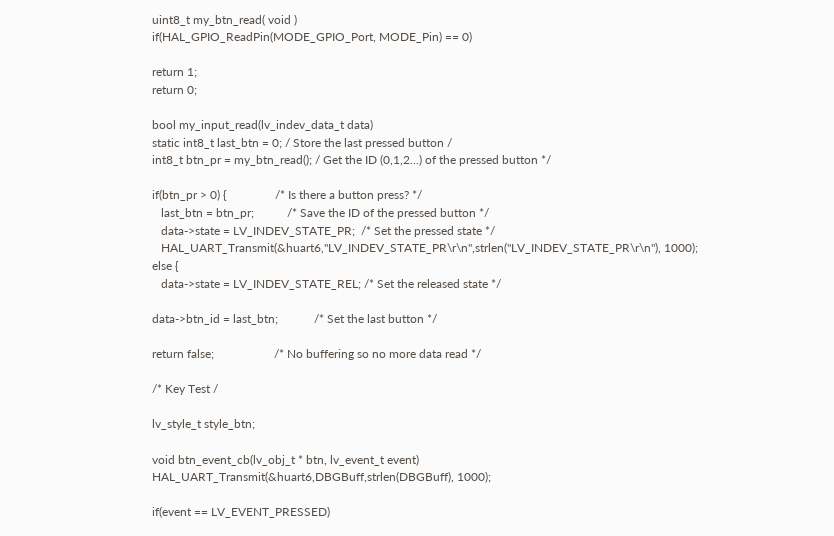uint8_t my_btn_read( void )
if(HAL_GPIO_ReadPin(MODE_GPIO_Port, MODE_Pin) == 0)

return 1;
return 0;

bool my_input_read(lv_indev_data_t data)
static int8_t last_btn = 0; / Store the last pressed button /
int8_t btn_pr = my_btn_read(); / Get the ID (0,1,2...) of the pressed button */

if(btn_pr > 0) {                /* Is there a button press? */
   last_btn = btn_pr;           /* Save the ID of the pressed button */
   data->state = LV_INDEV_STATE_PR;  /* Set the pressed state */
   HAL_UART_Transmit(&huart6,"LV_INDEV_STATE_PR\r\n",strlen("LV_INDEV_STATE_PR\r\n"), 1000);
else {
   data->state = LV_INDEV_STATE_REL; /* Set the released state */

data->btn_id = last_btn;            /* Set the last button */

return false;                    /* No buffering so no more data read */

/* Key Test /

lv_style_t style_btn;

void btn_event_cb(lv_obj_t * btn, lv_event_t event)
HAL_UART_Transmit(&huart6,DBGBuff,strlen(DBGBuff), 1000);

if(event == LV_EVENT_PRESSED)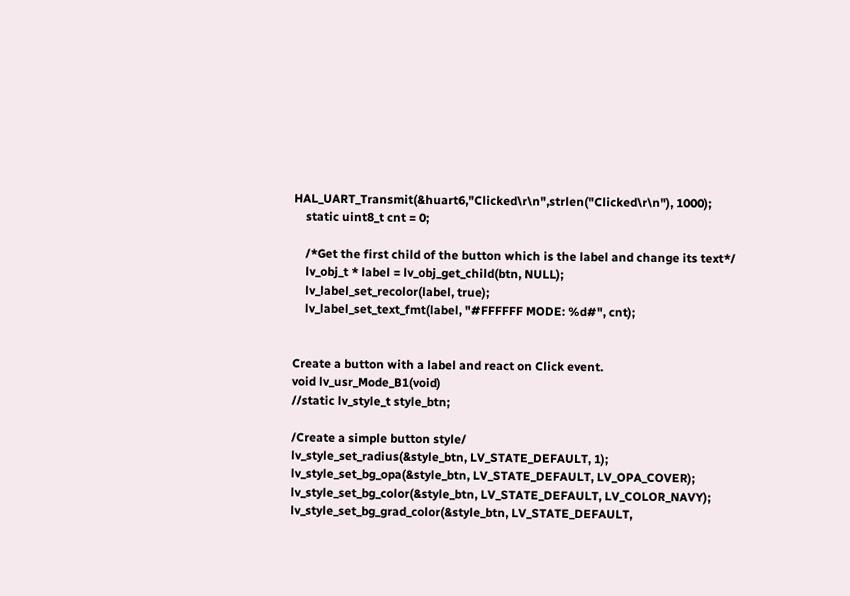HAL_UART_Transmit(&huart6,"Clicked\r\n",strlen("Clicked\r\n"), 1000);
    static uint8_t cnt = 0;

    /*Get the first child of the button which is the label and change its text*/
    lv_obj_t * label = lv_obj_get_child(btn, NULL);
    lv_label_set_recolor(label, true);
    lv_label_set_text_fmt(label, "#FFFFFF MODE: %d#", cnt);


Create a button with a label and react on Click event.
void lv_usr_Mode_B1(void)
//static lv_style_t style_btn;

/Create a simple button style/
lv_style_set_radius(&style_btn, LV_STATE_DEFAULT, 1);
lv_style_set_bg_opa(&style_btn, LV_STATE_DEFAULT, LV_OPA_COVER);
lv_style_set_bg_color(&style_btn, LV_STATE_DEFAULT, LV_COLOR_NAVY);
lv_style_set_bg_grad_color(&style_btn, LV_STATE_DEFAULT,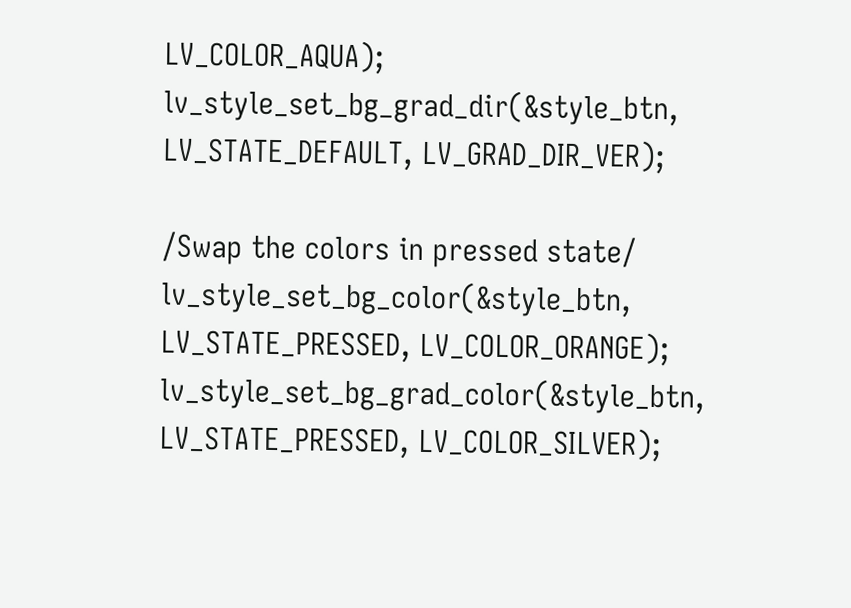LV_COLOR_AQUA);
lv_style_set_bg_grad_dir(&style_btn, LV_STATE_DEFAULT, LV_GRAD_DIR_VER);

/Swap the colors in pressed state/
lv_style_set_bg_color(&style_btn, LV_STATE_PRESSED, LV_COLOR_ORANGE);
lv_style_set_bg_grad_color(&style_btn, LV_STATE_PRESSED, LV_COLOR_SILVER);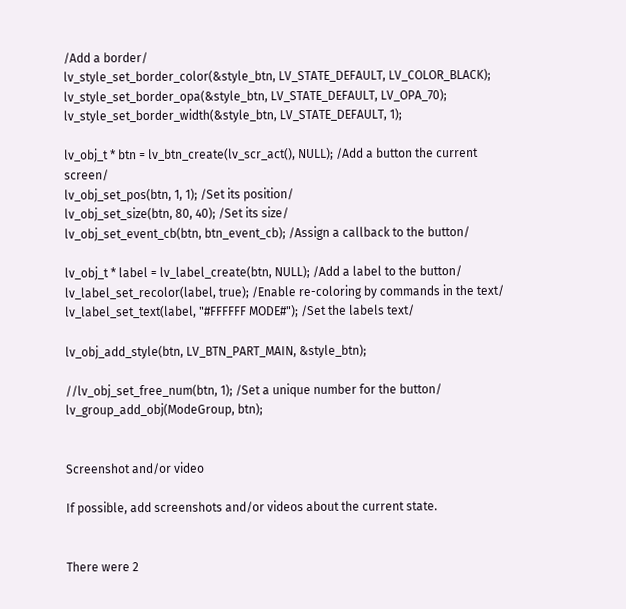/Add a border/
lv_style_set_border_color(&style_btn, LV_STATE_DEFAULT, LV_COLOR_BLACK);
lv_style_set_border_opa(&style_btn, LV_STATE_DEFAULT, LV_OPA_70);
lv_style_set_border_width(&style_btn, LV_STATE_DEFAULT, 1);

lv_obj_t * btn = lv_btn_create(lv_scr_act(), NULL); /Add a button the current screen/
lv_obj_set_pos(btn, 1, 1); /Set its position/
lv_obj_set_size(btn, 80, 40); /Set its size/
lv_obj_set_event_cb(btn, btn_event_cb); /Assign a callback to the button/

lv_obj_t * label = lv_label_create(btn, NULL); /Add a label to the button/
lv_label_set_recolor(label, true); /Enable re-coloring by commands in the text/
lv_label_set_text(label, "#FFFFFF MODE#"); /Set the labels text/

lv_obj_add_style(btn, LV_BTN_PART_MAIN, &style_btn);

//lv_obj_set_free_num(btn, 1); /Set a unique number for the button/
lv_group_add_obj(ModeGroup, btn);


Screenshot and/or video

If possible, add screenshots and/or videos about the current state.


There were 2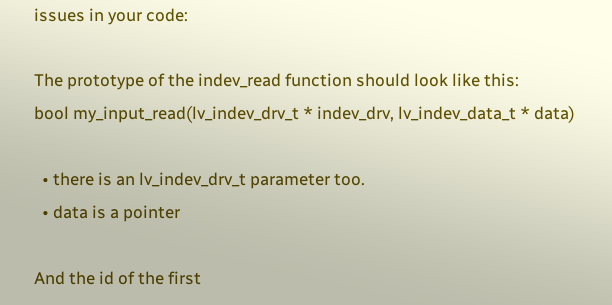issues in your code:

The prototype of the indev_read function should look like this:
bool my_input_read(lv_indev_drv_t * indev_drv, lv_indev_data_t * data)

  • there is an lv_indev_drv_t parameter too.
  • data is a pointer

And the id of the first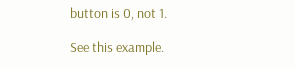button is 0, not 1.

See this example.